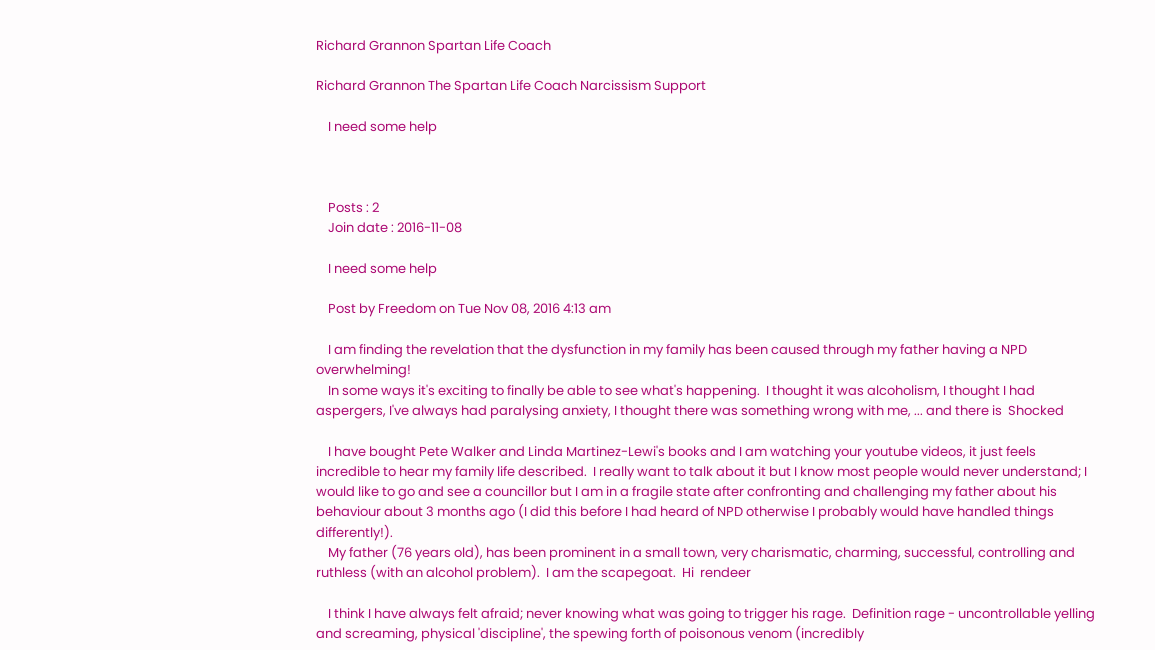Richard Grannon Spartan Life Coach

Richard Grannon The Spartan Life Coach Narcissism Support

    I need some help



    Posts : 2
    Join date : 2016-11-08

    I need some help

    Post by Freedom on Tue Nov 08, 2016 4:13 am

    I am finding the revelation that the dysfunction in my family has been caused through my father having a NPD overwhelming!
    In some ways it's exciting to finally be able to see what's happening.  I thought it was alcoholism, I thought I had aspergers, I've always had paralysing anxiety, I thought there was something wrong with me, ... and there is  Shocked

    I have bought Pete Walker and Linda Martinez-Lewi's books and I am watching your youtube videos, it just feels incredible to hear my family life described.  I really want to talk about it but I know most people would never understand; I would like to go and see a councillor but I am in a fragile state after confronting and challenging my father about his behaviour about 3 months ago (I did this before I had heard of NPD otherwise I probably would have handled things differently!).
    My father (76 years old), has been prominent in a small town, very charismatic, charming, successful, controlling and ruthless (with an alcohol problem).  I am the scapegoat.  Hi  rendeer

    I think I have always felt afraid; never knowing what was going to trigger his rage.  Definition rage - uncontrollable yelling and screaming, physical 'discipline', the spewing forth of poisonous venom (incredibly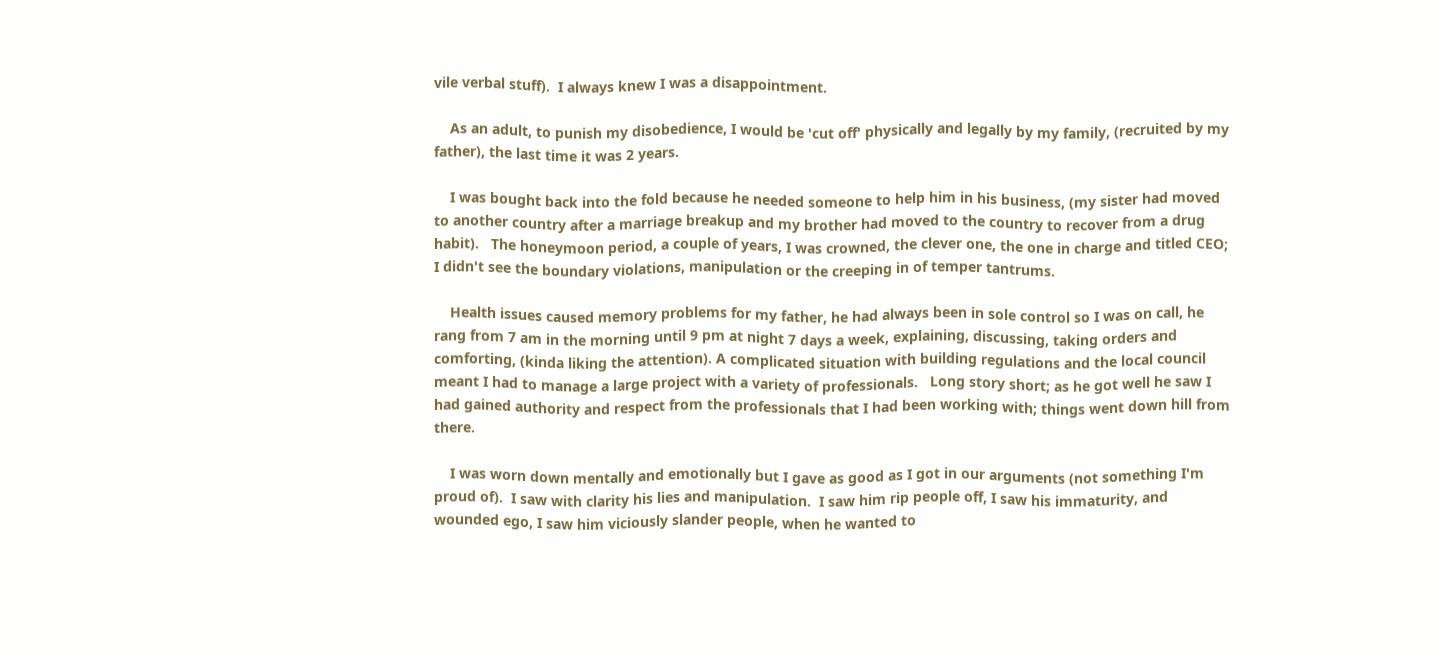vile verbal stuff).  I always knew I was a disappointment.

    As an adult, to punish my disobedience, I would be 'cut off' physically and legally by my family, (recruited by my father), the last time it was 2 years.

    I was bought back into the fold because he needed someone to help him in his business, (my sister had moved to another country after a marriage breakup and my brother had moved to the country to recover from a drug habit).   The honeymoon period, a couple of years, I was crowned, the clever one, the one in charge and titled CEO; I didn't see the boundary violations, manipulation or the creeping in of temper tantrums.

    Health issues caused memory problems for my father, he had always been in sole control so I was on call, he rang from 7 am in the morning until 9 pm at night 7 days a week, explaining, discussing, taking orders and comforting, (kinda liking the attention). A complicated situation with building regulations and the local council meant I had to manage a large project with a variety of professionals.   Long story short; as he got well he saw I had gained authority and respect from the professionals that I had been working with; things went down hill from there.

    I was worn down mentally and emotionally but I gave as good as I got in our arguments (not something I'm proud of).  I saw with clarity his lies and manipulation.  I saw him rip people off, I saw his immaturity, and wounded ego, I saw him viciously slander people, when he wanted to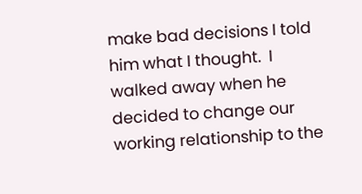make bad decisions I told him what I thought.  I walked away when he decided to change our working relationship to the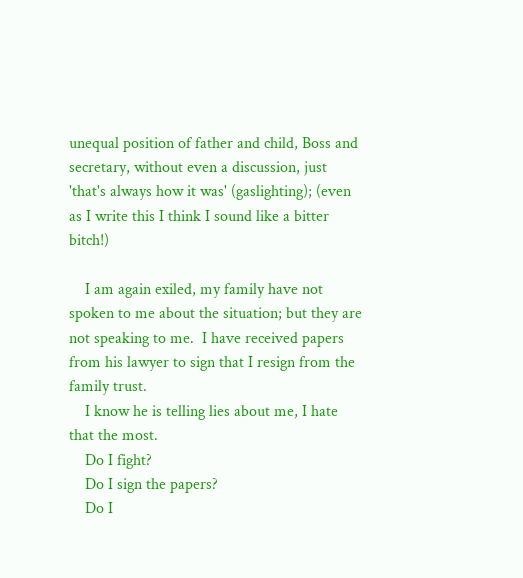unequal position of father and child, Boss and secretary, without even a discussion, just 'that's always how it was' (gaslighting); (even as I write this I think I sound like a bitter bitch!)

    I am again exiled, my family have not spoken to me about the situation; but they are not speaking to me.  I have received papers from his lawyer to sign that I resign from the family trust.
    I know he is telling lies about me, I hate that the most.
    Do I fight?
    Do I sign the papers?
    Do I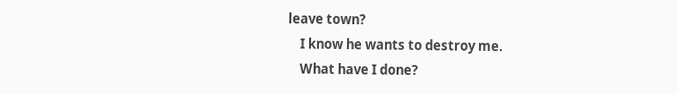leave town?
    I know he wants to destroy me.
    What have I done?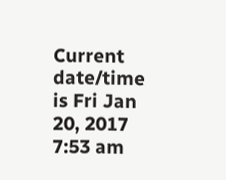Current date/time is Fri Jan 20, 2017 7:53 am